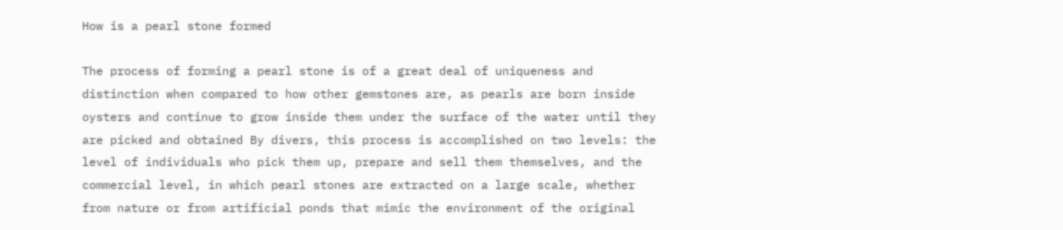How is a pearl stone formed

The process of forming a pearl stone is of a great deal of uniqueness and distinction when compared to how other gemstones are, as pearls are born inside oysters and continue to grow inside them under the surface of the water until they are picked and obtained By divers, this process is accomplished on two levels: the level of individuals who pick them up, prepare and sell them themselves, and the commercial level, in which pearl stones are extracted on a large scale, whether from nature or from artificial ponds that mimic the environment of the original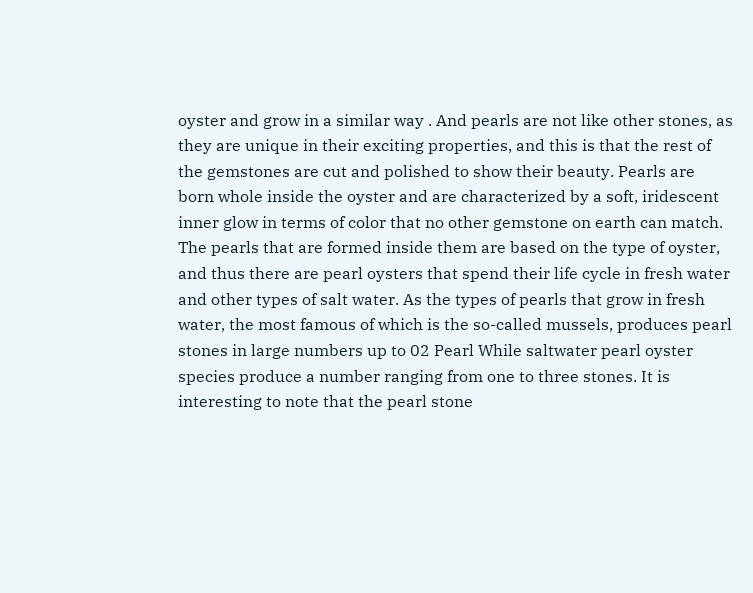oyster and grow in a similar way . And pearls are not like other stones, as they are unique in their exciting properties, and this is that the rest of the gemstones are cut and polished to show their beauty. Pearls are born whole inside the oyster and are characterized by a soft, iridescent inner glow in terms of color that no other gemstone on earth can match. The pearls that are formed inside them are based on the type of oyster, and thus there are pearl oysters that spend their life cycle in fresh water and other types of salt water. As the types of pearls that grow in fresh water, the most famous of which is the so-called mussels, produces pearl stones in large numbers up to 02 Pearl While saltwater pearl oyster species produce a number ranging from one to three stones. It is interesting to note that the pearl stone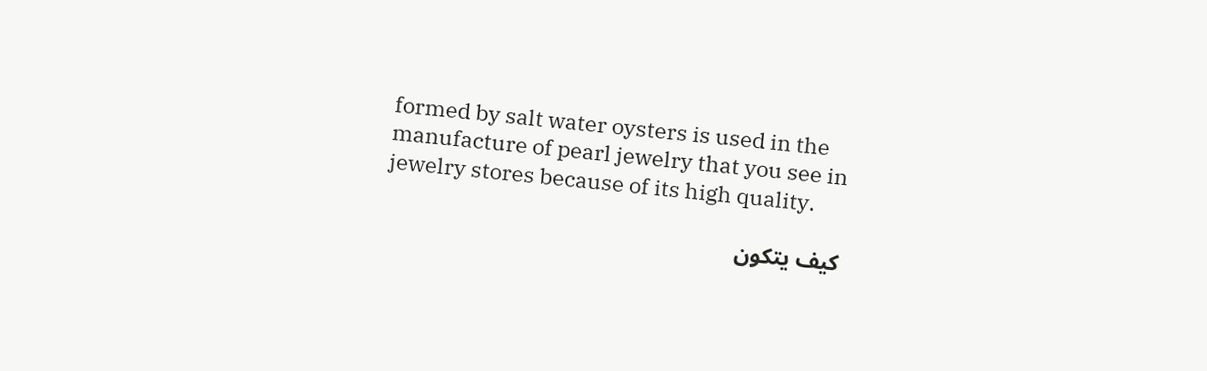formed by salt water oysters is used in the manufacture of pearl jewelry that you see in jewelry stores because of its high quality.

كيف يتكون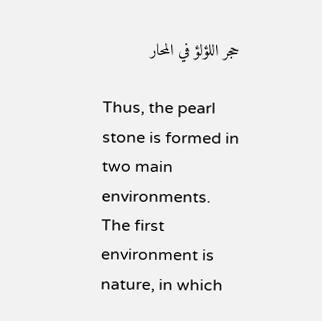حجر اللؤلؤ في المحار

Thus, the pearl stone is formed in two main environments. The first environment is nature, in which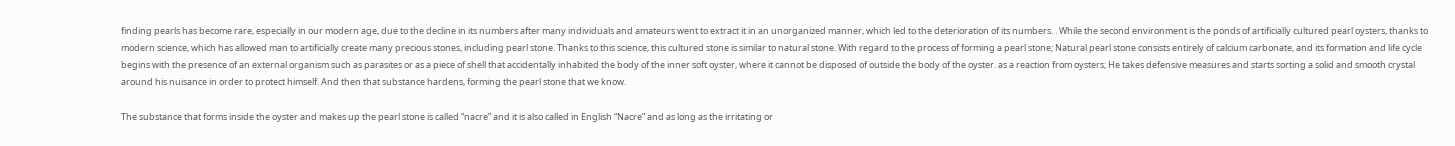finding pearls has become rare, especially in our modern age, due to the decline in its numbers after many individuals and amateurs went to extract it in an unorganized manner, which led to the deterioration of its numbers. . While the second environment is the ponds of artificially cultured pearl oysters, thanks to modern science, which has allowed man to artificially create many precious stones, including pearl stone. Thanks to this science, this cultured stone is similar to natural stone. With regard to the process of forming a pearl stone; Natural pearl stone consists entirely of calcium carbonate, and its formation and life cycle begins with the presence of an external organism such as parasites or as a piece of shell that accidentally inhabited the body of the inner soft oyster, where it cannot be disposed of outside the body of the oyster. as a reaction from oysters; He takes defensive measures and starts sorting a solid and smooth crystal around his nuisance in order to protect himself. And then that substance hardens, forming the pearl stone that we know.

The substance that forms inside the oyster and makes up the pearl stone is called “nacre” and it is also called in English “Nacre” and as long as the irritating or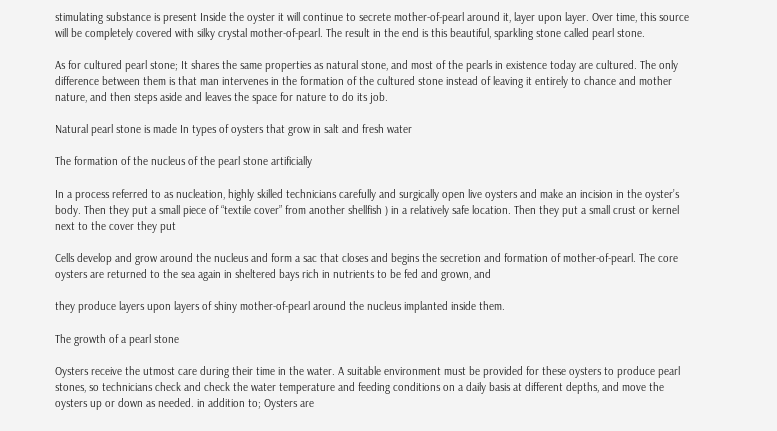stimulating substance is present Inside the oyster it will continue to secrete mother-of-pearl around it, layer upon layer. Over time, this source will be completely covered with silky crystal mother-of-pearl. The result in the end is this beautiful, sparkling stone called pearl stone.

As for cultured pearl stone; It shares the same properties as natural stone, and most of the pearls in existence today are cultured. The only difference between them is that man intervenes in the formation of the cultured stone instead of leaving it entirely to chance and mother nature, and then steps aside and leaves the space for nature to do its job.

Natural pearl stone is made In types of oysters that grow in salt and fresh water

The formation of the nucleus of the pearl stone artificially

In a process referred to as nucleation, highly skilled technicians carefully and surgically open live oysters and make an incision in the oyster’s body. Then they put a small piece of “textile cover” from another shellfish ) in a relatively safe location. Then they put a small crust or kernel next to the cover they put

Cells develop and grow around the nucleus and form a sac that closes and begins the secretion and formation of mother-of-pearl. The core oysters are returned to the sea again in sheltered bays rich in nutrients to be fed and grown, and

they produce layers upon layers of shiny mother-of-pearl around the nucleus implanted inside them.

The growth of a pearl stone

Oysters receive the utmost care during their time in the water. A suitable environment must be provided for these oysters to produce pearl stones, so technicians check and check the water temperature and feeding conditions on a daily basis at different depths, and move the oysters up or down as needed. in addition to; Oysters are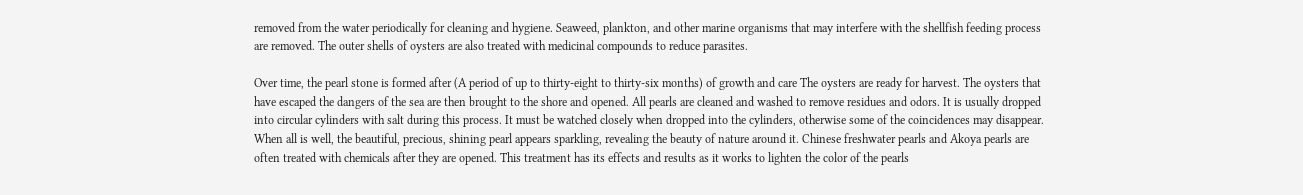removed from the water periodically for cleaning and hygiene. Seaweed, plankton, and other marine organisms that may interfere with the shellfish feeding process are removed. The outer shells of oysters are also treated with medicinal compounds to reduce parasites.

Over time, the pearl stone is formed after (A period of up to thirty-eight to thirty-six months) of growth and care The oysters are ready for harvest. The oysters that have escaped the dangers of the sea are then brought to the shore and opened. All pearls are cleaned and washed to remove residues and odors. It is usually dropped into circular cylinders with salt during this process. It must be watched closely when dropped into the cylinders, otherwise some of the coincidences may disappear.
When all is well, the beautiful, precious, shining pearl appears sparkling, revealing the beauty of nature around it. Chinese freshwater pearls and Akoya pearls are often treated with chemicals after they are opened. This treatment has its effects and results as it works to lighten the color of the pearls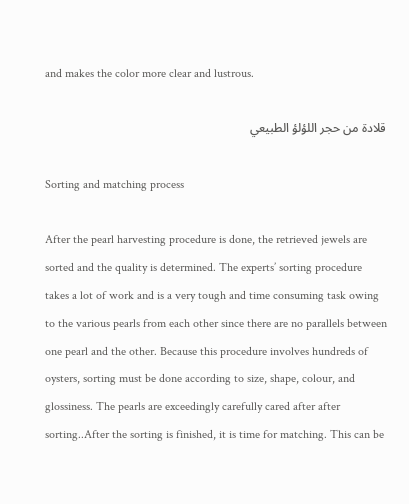and makes the color more clear and lustrous.

قلادة من حجر اللؤلؤ الطبيعي

Sorting and matching process

After the pearl harvesting procedure is done, the retrieved jewels are sorted and the quality is determined. The experts’ sorting procedure takes a lot of work and is a very tough and time consuming task owing to the various pearls from each other since there are no parallels between one pearl and the other. Because this procedure involves hundreds of oysters, sorting must be done according to size, shape, colour, and glossiness. The pearls are exceedingly carefully cared after after sorting..After the sorting is finished, it is time for matching. This can be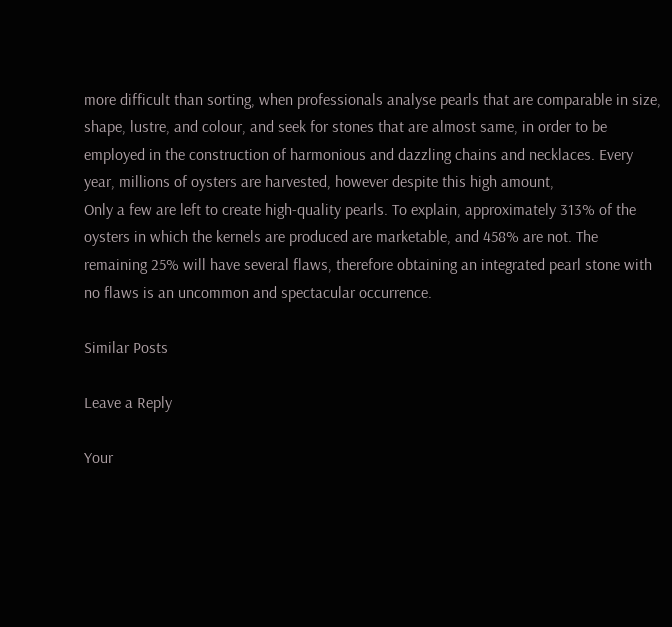more difficult than sorting, when professionals analyse pearls that are comparable in size, shape, lustre, and colour, and seek for stones that are almost same, in order to be employed in the construction of harmonious and dazzling chains and necklaces. Every year, millions of oysters are harvested, however despite this high amount,
Only a few are left to create high-quality pearls. To explain, approximately 313% of the oysters in which the kernels are produced are marketable, and 458% are not. The remaining 25% will have several flaws, therefore obtaining an integrated pearl stone with no flaws is an uncommon and spectacular occurrence.

Similar Posts

Leave a Reply

Your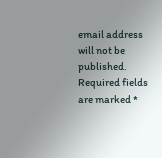email address will not be published. Required fields are marked *